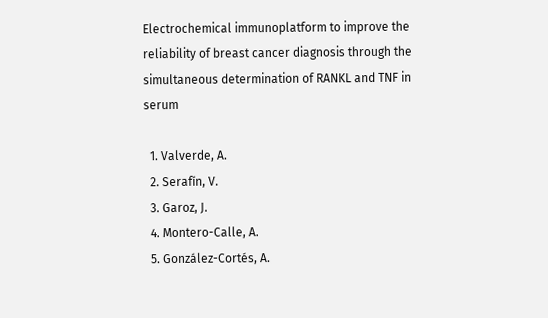Electrochemical immunoplatform to improve the reliability of breast cancer diagnosis through the simultaneous determination of RANKL and TNF in serum

  1. Valverde, A.
  2. Serafín, V.
  3. Garoz, J.
  4. Montero-Calle, A.
  5. González-Cortés, A.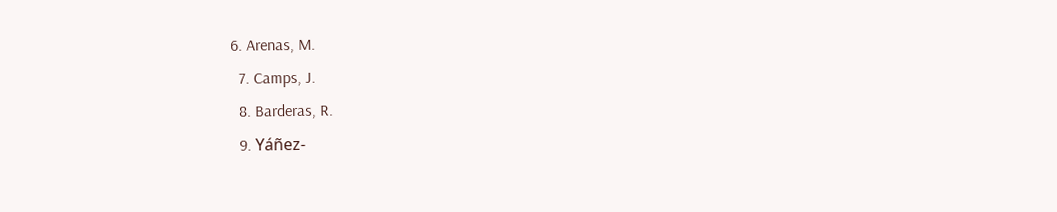6. Arenas, M.
  7. Camps, J.
  8. Barderas, R.
  9. Yáñez-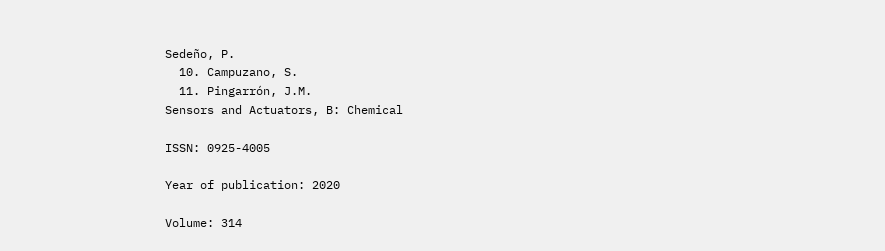Sedeño, P.
  10. Campuzano, S.
  11. Pingarrón, J.M.
Sensors and Actuators, B: Chemical

ISSN: 0925-4005

Year of publication: 2020

Volume: 314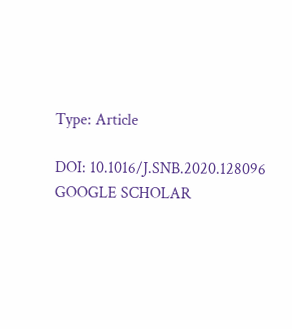Type: Article

DOI: 10.1016/J.SNB.2020.128096 GOOGLE SCHOLAR